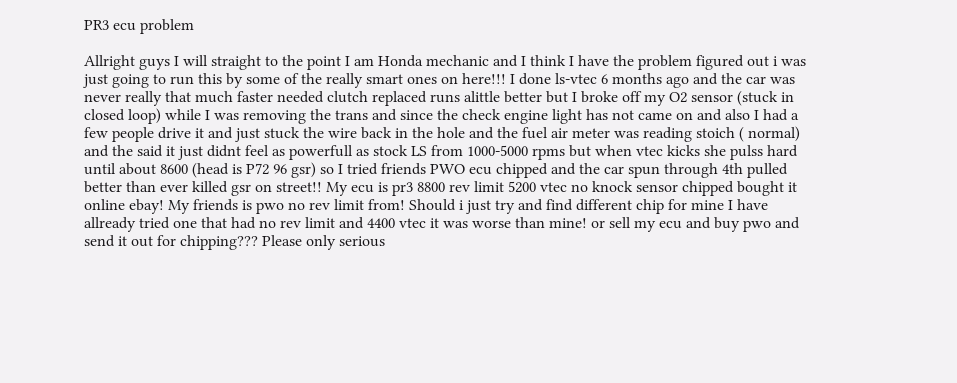PR3 ecu problem

Allright guys I will straight to the point I am Honda mechanic and I think I have the problem figured out i was just going to run this by some of the really smart ones on here!!! I done ls-vtec 6 months ago and the car was never really that much faster needed clutch replaced runs alittle better but I broke off my O2 sensor (stuck in closed loop) while I was removing the trans and since the check engine light has not came on and also I had a few people drive it and just stuck the wire back in the hole and the fuel air meter was reading stoich ( normal) and the said it just didnt feel as powerfull as stock LS from 1000-5000 rpms but when vtec kicks she pulss hard until about 8600 (head is P72 96 gsr) so I tried friends PWO ecu chipped and the car spun through 4th pulled better than ever killed gsr on street!! My ecu is pr3 8800 rev limit 5200 vtec no knock sensor chipped bought it online ebay! My friends is pwo no rev limit from! Should i just try and find different chip for mine I have allready tried one that had no rev limit and 4400 vtec it was worse than mine! or sell my ecu and buy pwo and send it out for chipping??? Please only serious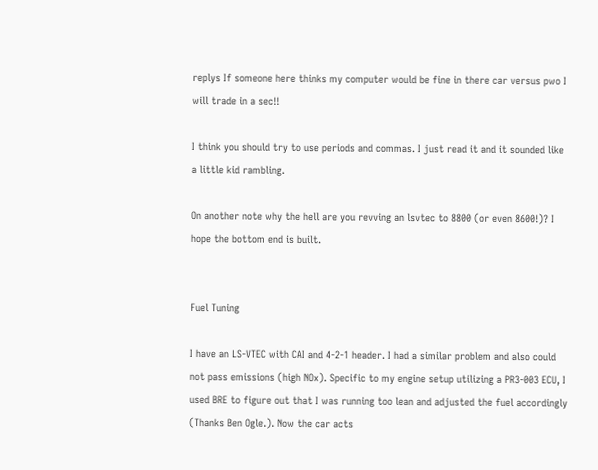replys If someone here thinks my computer would be fine in there car versus pwo I will trade in a sec!!

I think you should try to use periods and commas. I just read it and it sounded like a little kid rambling.

On another note why the hell are you revving an lsvtec to 8800 (or even 8600!)? I hope the bottom end is built.


Fuel Tuning

I have an LS-VTEC with CAI and 4-2-1 header. I had a similar problem and also could not pass emissions (high NOx). Specific to my engine setup utilizing a PR3-003 ECU, I used BRE to figure out that I was running too lean and adjusted the fuel accordingly (Thanks Ben Ogle.). Now the car acts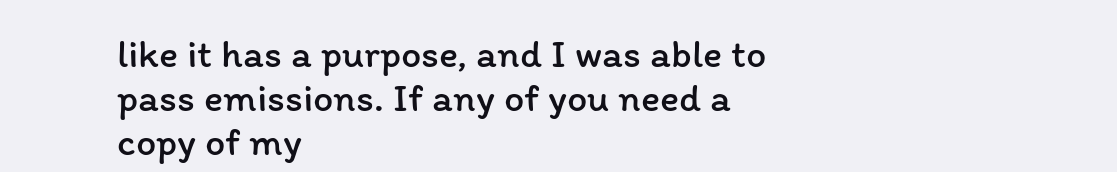like it has a purpose, and I was able to pass emissions. If any of you need a copy of my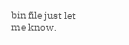bin file just let me know.